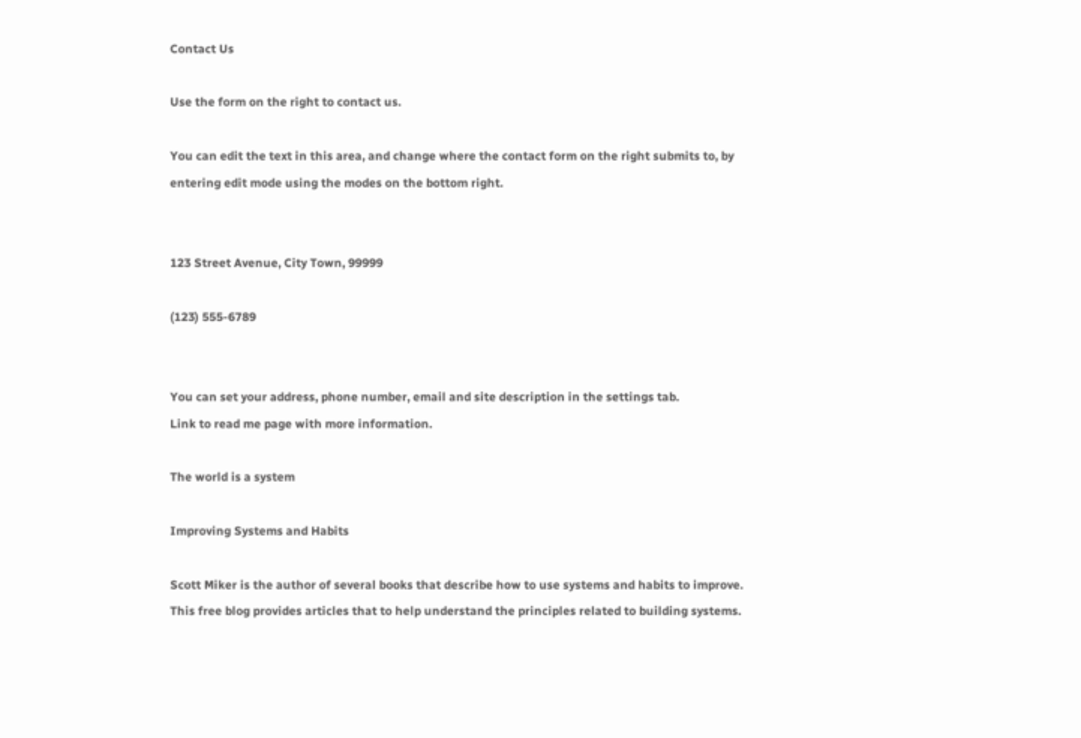Contact Us

Use the form on the right to contact us.

You can edit the text in this area, and change where the contact form on the right submits to, by entering edit mode using the modes on the bottom right.


123 Street Avenue, City Town, 99999

(123) 555-6789


You can set your address, phone number, email and site description in the settings tab.
Link to read me page with more information.

The world is a system

Improving Systems and Habits

Scott Miker is the author of several books that describe how to use systems and habits to improve.  This free blog provides articles that to help understand the principles related to building systems.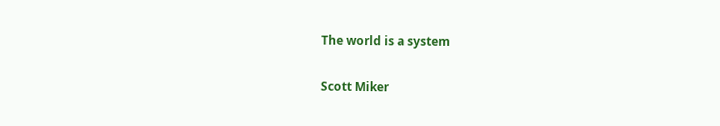The world is a system

Scott Miker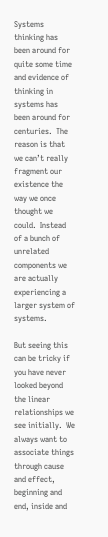Systems thinking has been around for quite some time and evidence of thinking in systems has been around for centuries.  The reason is that we can’t really fragment our existence the way we once thought we could.  Instead of a bunch of unrelated components we are actually experiencing a larger system of systems.

But seeing this can be tricky if you have never looked beyond the linear relationships we see initially.  We always want to associate things through cause and effect, beginning and end, inside and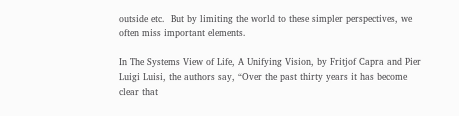outside etc.  But by limiting the world to these simpler perspectives, we often miss important elements.

In The Systems View of Life, A Unifying Vision, by Fritjof Capra and Pier Luigi Luisi, the authors say, “Over the past thirty years it has become clear that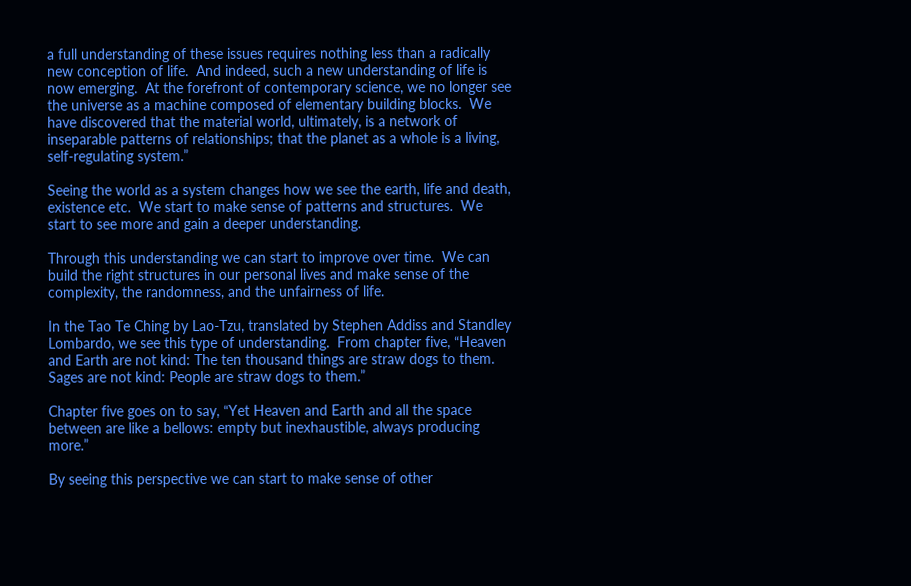a full understanding of these issues requires nothing less than a radically new conception of life.  And indeed, such a new understanding of life is now emerging.  At the forefront of contemporary science, we no longer see the universe as a machine composed of elementary building blocks.  We have discovered that the material world, ultimately, is a network of inseparable patterns of relationships; that the planet as a whole is a living, self-regulating system.”

Seeing the world as a system changes how we see the earth, life and death, existence etc.  We start to make sense of patterns and structures.  We start to see more and gain a deeper understanding.

Through this understanding we can start to improve over time.  We can build the right structures in our personal lives and make sense of the complexity, the randomness, and the unfairness of life.

In the Tao Te Ching by Lao-Tzu, translated by Stephen Addiss and Standley Lombardo, we see this type of understanding.  From chapter five, “Heaven and Earth are not kind: The ten thousand things are straw dogs to them.  Sages are not kind: People are straw dogs to them.”

Chapter five goes on to say, “Yet Heaven and Earth and all the space between are like a bellows: empty but inexhaustible, always producing more.”

By seeing this perspective we can start to make sense of other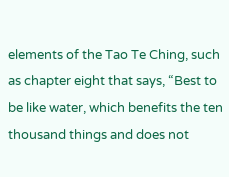elements of the Tao Te Ching, such as chapter eight that says, “Best to be like water, which benefits the ten thousand things and does not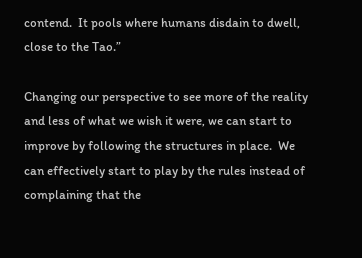contend.  It pools where humans disdain to dwell, close to the Tao.”

Changing our perspective to see more of the reality and less of what we wish it were, we can start to improve by following the structures in place.  We can effectively start to play by the rules instead of complaining that the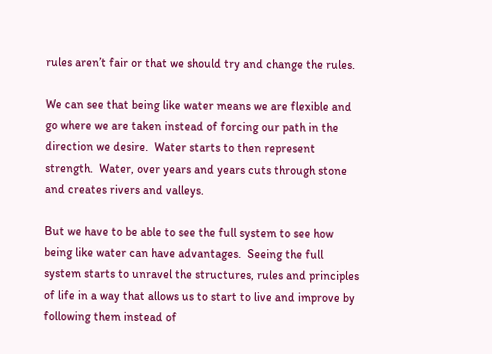rules aren’t fair or that we should try and change the rules.

We can see that being like water means we are flexible and go where we are taken instead of forcing our path in the direction we desire.  Water starts to then represent strength.  Water, over years and years cuts through stone and creates rivers and valleys.

But we have to be able to see the full system to see how being like water can have advantages.  Seeing the full system starts to unravel the structures, rules and principles of life in a way that allows us to start to live and improve by following them instead of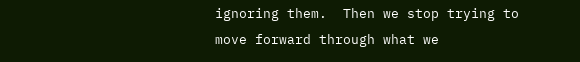ignoring them.  Then we stop trying to move forward through what we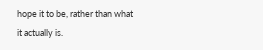hope it to be, rather than what it actually is.